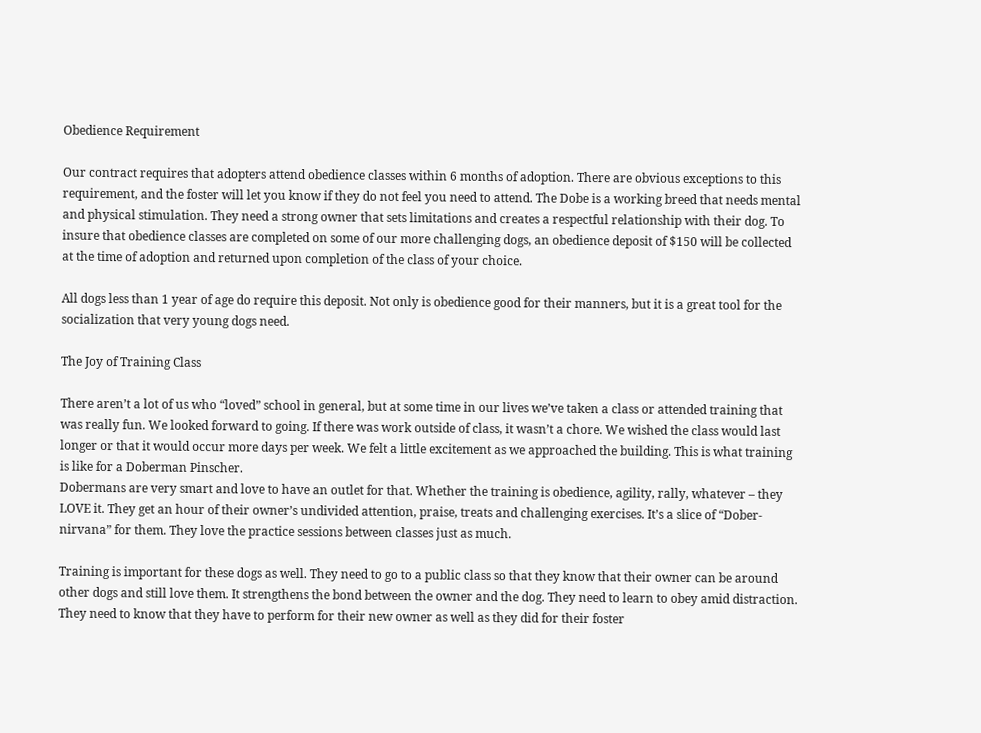Obedience Requirement

Our contract requires that adopters attend obedience classes within 6 months of adoption. There are obvious exceptions to this requirement, and the foster will let you know if they do not feel you need to attend. The Dobe is a working breed that needs mental and physical stimulation. They need a strong owner that sets limitations and creates a respectful relationship with their dog. To insure that obedience classes are completed on some of our more challenging dogs, an obedience deposit of $150 will be collected at the time of adoption and returned upon completion of the class of your choice.

All dogs less than 1 year of age do require this deposit. Not only is obedience good for their manners, but it is a great tool for the socialization that very young dogs need.

The Joy of Training Class

There aren’t a lot of us who “loved” school in general, but at some time in our lives we’ve taken a class or attended training that was really fun. We looked forward to going. If there was work outside of class, it wasn’t a chore. We wished the class would last longer or that it would occur more days per week. We felt a little excitement as we approached the building. This is what training is like for a Doberman Pinscher.
Dobermans are very smart and love to have an outlet for that. Whether the training is obedience, agility, rally, whatever – they LOVE it. They get an hour of their owner’s undivided attention, praise, treats and challenging exercises. It’s a slice of “Dober-nirvana” for them. They love the practice sessions between classes just as much.

Training is important for these dogs as well. They need to go to a public class so that they know that their owner can be around other dogs and still love them. It strengthens the bond between the owner and the dog. They need to learn to obey amid distraction. They need to know that they have to perform for their new owner as well as they did for their foster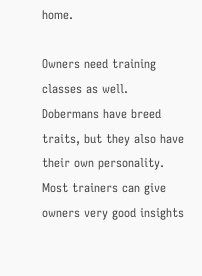home.

Owners need training classes as well. Dobermans have breed traits, but they also have their own personality. Most trainers can give owners very good insights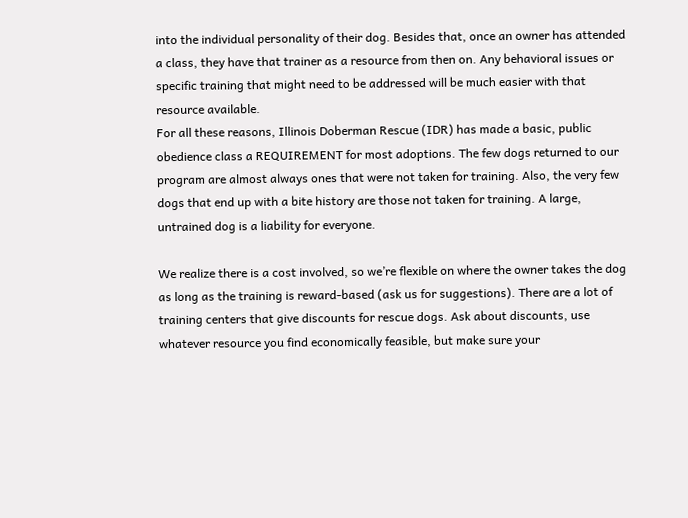into the individual personality of their dog. Besides that, once an owner has attended a class, they have that trainer as a resource from then on. Any behavioral issues or specific training that might need to be addressed will be much easier with that resource available.
For all these reasons, Illinois Doberman Rescue (IDR) has made a basic, public obedience class a REQUIREMENT for most adoptions. The few dogs returned to our program are almost always ones that were not taken for training. Also, the very few dogs that end up with a bite history are those not taken for training. A large, untrained dog is a liability for everyone.

We realize there is a cost involved, so we’re flexible on where the owner takes the dog as long as the training is reward-based (ask us for suggestions). There are a lot of training centers that give discounts for rescue dogs. Ask about discounts, use whatever resource you find economically feasible, but make sure your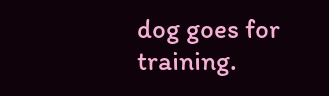dog goes for training.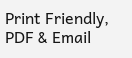Print Friendly, PDF & Email